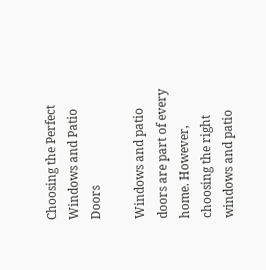Choosing the Perfect Windows and Patio Doors

Windows and patio doors are part of every home. However, choosing the right windows and patio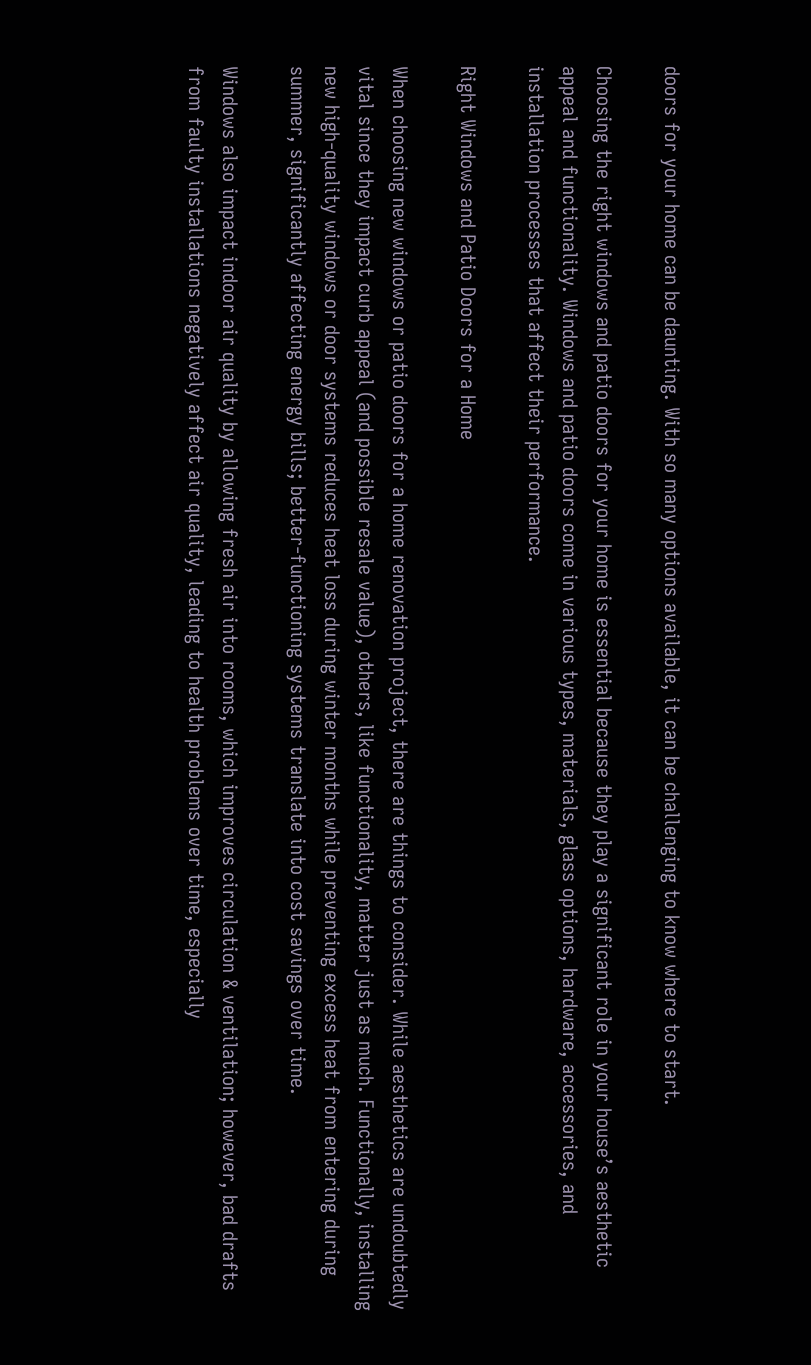doors for your home can be daunting. With so many options available, it can be challenging to know where to start.

Choosing the right windows and patio doors for your home is essential because they play a significant role in your house’s aesthetic appeal and functionality. Windows and patio doors come in various types, materials, glass options, hardware, accessories, and installation processes that affect their performance.

Right Windows and Patio Doors for a Home

When choosing new windows or patio doors for a home renovation project, there are things to consider. While aesthetics are undoubtedly vital since they impact curb appeal (and possible resale value), others, like functionality, matter just as much. Functionally, installing new high-quality windows or door systems reduces heat loss during winter months while preventing excess heat from entering during summer, significantly affecting energy bills; better-functioning systems translate into cost savings over time.

Windows also impact indoor air quality by allowing fresh air into rooms, which improves circulation & ventilation; however, bad drafts from faulty installations negatively affect air quality, leading to health problems over time, especially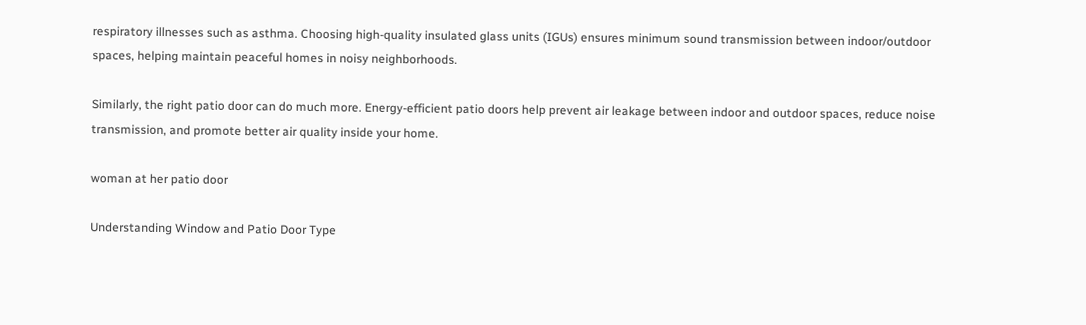respiratory illnesses such as asthma. Choosing high-quality insulated glass units (IGUs) ensures minimum sound transmission between indoor/outdoor spaces, helping maintain peaceful homes in noisy neighborhoods.

Similarly, the right patio door can do much more. Energy-efficient patio doors help prevent air leakage between indoor and outdoor spaces, reduce noise transmission, and promote better air quality inside your home.

woman at her patio door

Understanding Window and Patio Door Type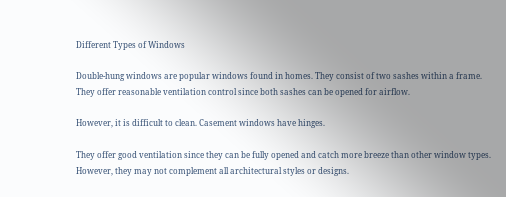Different Types of Windows

Double-hung windows are popular windows found in homes. They consist of two sashes within a frame. They offer reasonable ventilation control since both sashes can be opened for airflow.

However, it is difficult to clean. Casement windows have hinges.

They offer good ventilation since they can be fully opened and catch more breeze than other window types. However, they may not complement all architectural styles or designs.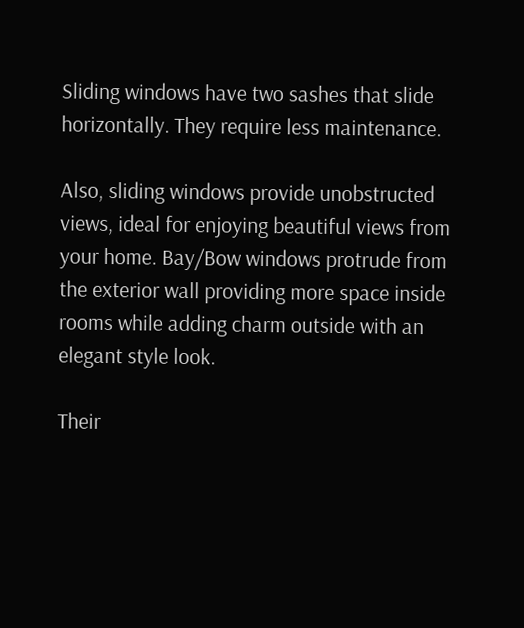Sliding windows have two sashes that slide horizontally. They require less maintenance.

Also, sliding windows provide unobstructed views, ideal for enjoying beautiful views from your home. Bay/Bow windows protrude from the exterior wall providing more space inside rooms while adding charm outside with an elegant style look.

Their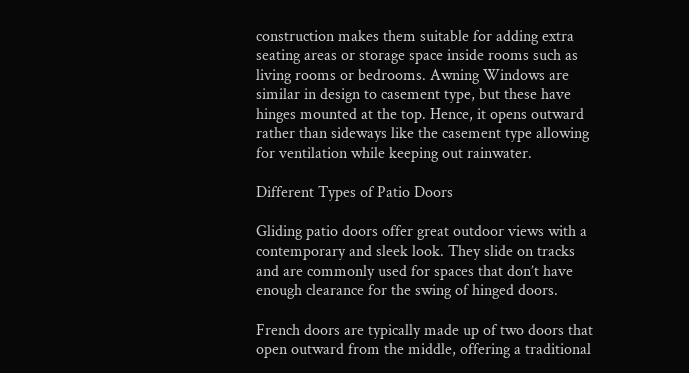construction makes them suitable for adding extra seating areas or storage space inside rooms such as living rooms or bedrooms. Awning Windows are similar in design to casement type, but these have hinges mounted at the top. Hence, it opens outward rather than sideways like the casement type allowing for ventilation while keeping out rainwater.

Different Types of Patio Doors

Gliding patio doors offer great outdoor views with a contemporary and sleek look. They slide on tracks and are commonly used for spaces that don’t have enough clearance for the swing of hinged doors.

French doors are typically made up of two doors that open outward from the middle, offering a traditional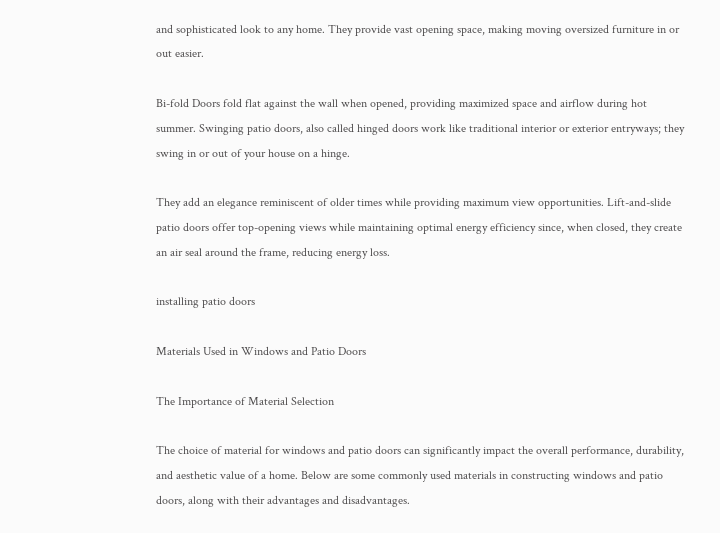and sophisticated look to any home. They provide vast opening space, making moving oversized furniture in or out easier.

Bi-fold Doors fold flat against the wall when opened, providing maximized space and airflow during hot summer. Swinging patio doors, also called hinged doors work like traditional interior or exterior entryways; they swing in or out of your house on a hinge.

They add an elegance reminiscent of older times while providing maximum view opportunities. Lift-and-slide patio doors offer top-opening views while maintaining optimal energy efficiency since, when closed, they create an air seal around the frame, reducing energy loss.

installing patio doors

Materials Used in Windows and Patio Doors

The Importance of Material Selection

The choice of material for windows and patio doors can significantly impact the overall performance, durability, and aesthetic value of a home. Below are some commonly used materials in constructing windows and patio doors, along with their advantages and disadvantages.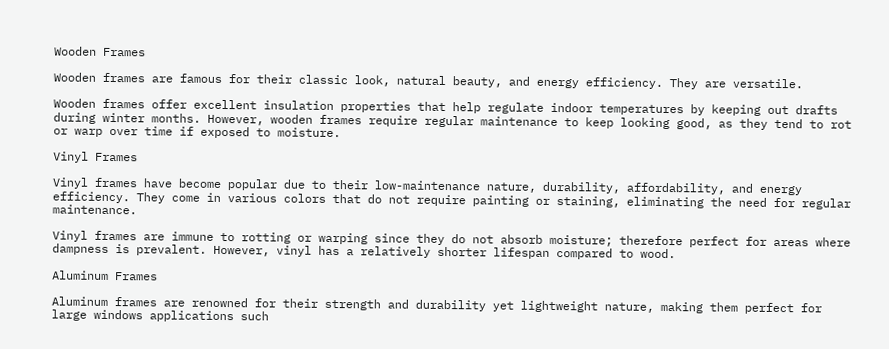Wooden Frames

Wooden frames are famous for their classic look, natural beauty, and energy efficiency. They are versatile.

Wooden frames offer excellent insulation properties that help regulate indoor temperatures by keeping out drafts during winter months. However, wooden frames require regular maintenance to keep looking good, as they tend to rot or warp over time if exposed to moisture.

Vinyl Frames

Vinyl frames have become popular due to their low-maintenance nature, durability, affordability, and energy efficiency. They come in various colors that do not require painting or staining, eliminating the need for regular maintenance.

Vinyl frames are immune to rotting or warping since they do not absorb moisture; therefore perfect for areas where dampness is prevalent. However, vinyl has a relatively shorter lifespan compared to wood.

Aluminum Frames

Aluminum frames are renowned for their strength and durability yet lightweight nature, making them perfect for large windows applications such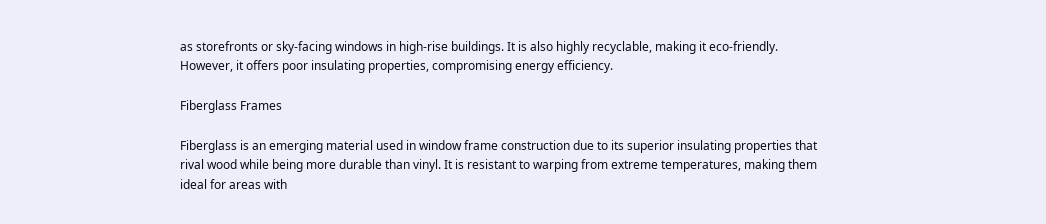as storefronts or sky-facing windows in high-rise buildings. It is also highly recyclable, making it eco-friendly. However, it offers poor insulating properties, compromising energy efficiency.

Fiberglass Frames

Fiberglass is an emerging material used in window frame construction due to its superior insulating properties that rival wood while being more durable than vinyl. It is resistant to warping from extreme temperatures, making them ideal for areas with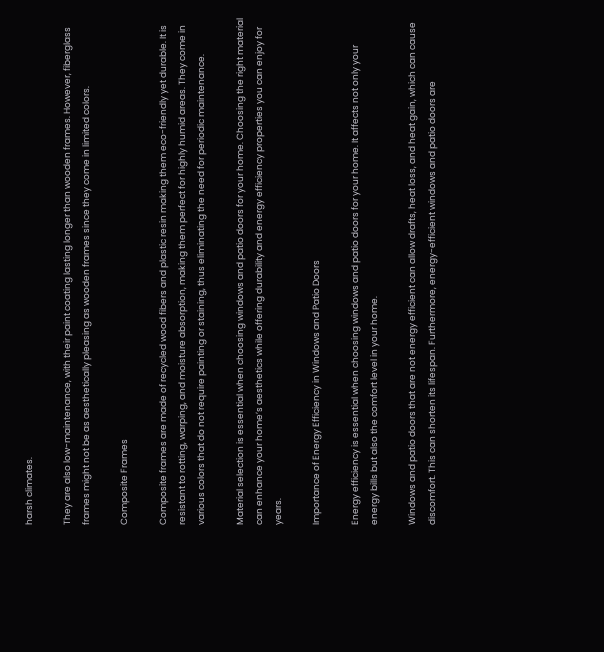harsh climates.

They are also low-maintenance, with their paint coating lasting longer than wooden frames. However, fiberglass frames might not be as aesthetically pleasing as wooden frames since they come in limited colors.

Composite Frames

Composite frames are made of recycled wood fibers and plastic resin making them eco-friendly yet durable. It is resistant to rotting, warping, and moisture absorption, making them perfect for highly humid areas. They come in various colors that do not require painting or staining, thus eliminating the need for periodic maintenance.

Material selection is essential when choosing windows and patio doors for your home. Choosing the right material can enhance your home’s aesthetics while offering durability and energy efficiency properties you can enjoy for years.

Importance of Energy Efficiency in Windows and Patio Doors

Energy efficiency is essential when choosing windows and patio doors for your home. It affects not only your energy bills but also the comfort level in your home.

Windows and patio doors that are not energy efficient can allow drafts, heat loss, and heat gain, which can cause discomfort. This can shorten its lifespan. Furthermore, energy-efficient windows and patio doors are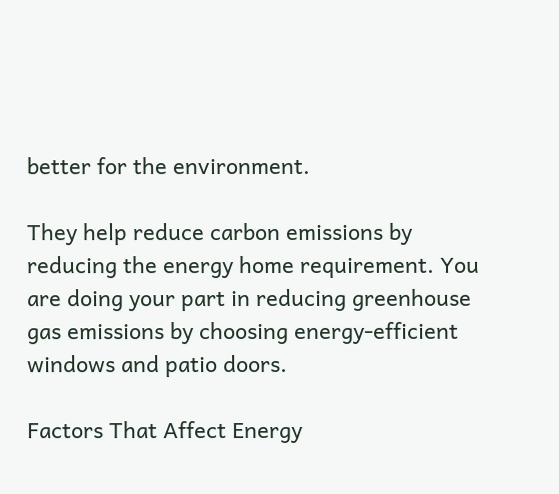better for the environment.

They help reduce carbon emissions by reducing the energy home requirement. You are doing your part in reducing greenhouse gas emissions by choosing energy-efficient windows and patio doors.

Factors That Affect Energy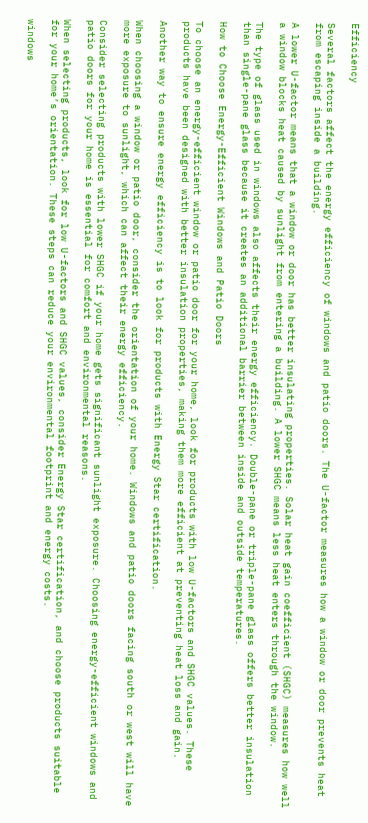Efficiency

Several factors affect the energy efficiency of windows and patio doors. The U-factor measures how a window or door prevents heat from escaping inside a building.

A lower U-factor means that a window or door has better insulating properties. Solar heat gain coefficient (SHGC) measures how well a window blocks heat caused by sunlight from entering a building. A lower SHGC means less heat enters through the window.

The type of glass used in windows also affects their energy efficiency. Double-pane or triple-pane glass offers better insulation than single-pane glass because it creates an additional barrier between inside and outside temperatures.

How to Choose Energy-Efficient Windows and Patio Doors

To choose an energy-efficient window or patio door for your home, look for products with low U-factors and SHGC values. These products have been designed with better insulation properties, making them more efficient at preventing heat loss and gain.

Another way to ensure energy efficiency is to look for products with Energy Star certification.

When choosing a window or patio door, consider the orientation of your home. Windows and patio doors facing south or west will have more exposure to sunlight, which can affect their energy efficiency.

Consider selecting products with lower SHGC if your home gets significant sunlight exposure. Choosing energy-efficient windows and patio doors for your home is essential for comfort and environmental reasons.

When selecting products, look for low U-factors and SHGC values, consider Energy Star certification, and choose products suitable for your home’s orientation. These steps can reduce your environmental footprint and energy costs.

windows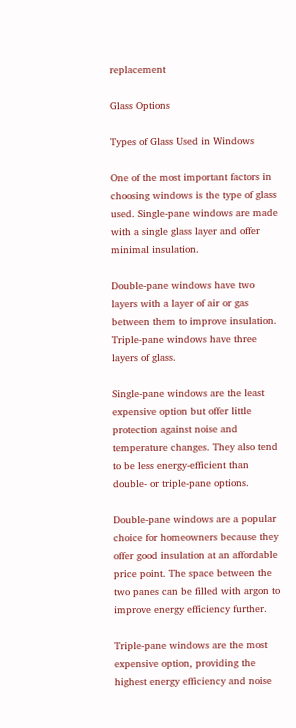replacement

Glass Options

Types of Glass Used in Windows

One of the most important factors in choosing windows is the type of glass used. Single-pane windows are made with a single glass layer and offer minimal insulation.

Double-pane windows have two layers with a layer of air or gas between them to improve insulation. Triple-pane windows have three layers of glass.

Single-pane windows are the least expensive option but offer little protection against noise and temperature changes. They also tend to be less energy-efficient than double- or triple-pane options.

Double-pane windows are a popular choice for homeowners because they offer good insulation at an affordable price point. The space between the two panes can be filled with argon to improve energy efficiency further.

Triple-pane windows are the most expensive option, providing the highest energy efficiency and noise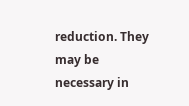reduction. They may be necessary in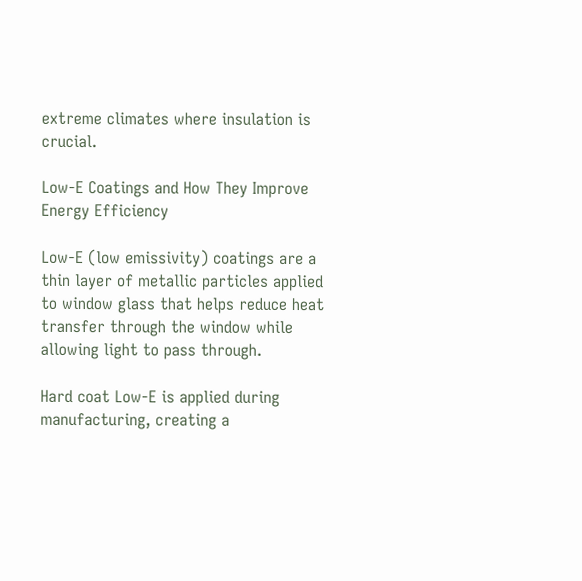extreme climates where insulation is crucial.

Low-E Coatings and How They Improve Energy Efficiency

Low-E (low emissivity) coatings are a thin layer of metallic particles applied to window glass that helps reduce heat transfer through the window while allowing light to pass through.

Hard coat Low-E is applied during manufacturing, creating a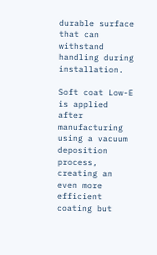durable surface that can withstand handling during installation.

Soft coat Low-E is applied after manufacturing using a vacuum deposition process, creating an even more efficient coating but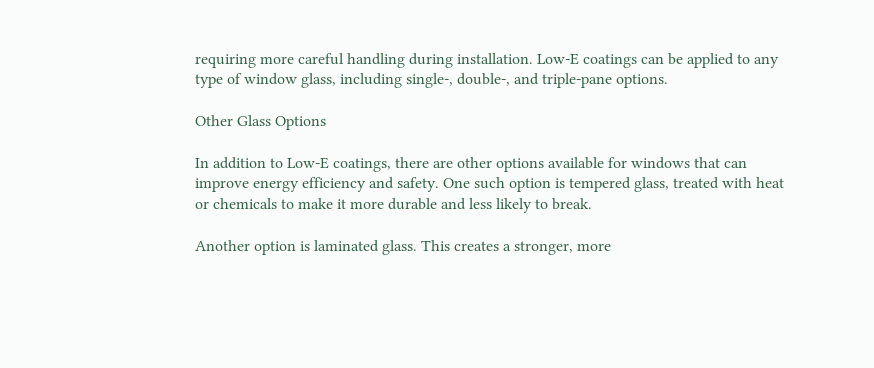requiring more careful handling during installation. Low-E coatings can be applied to any type of window glass, including single-, double-, and triple-pane options.

Other Glass Options

In addition to Low-E coatings, there are other options available for windows that can improve energy efficiency and safety. One such option is tempered glass, treated with heat or chemicals to make it more durable and less likely to break.

Another option is laminated glass. This creates a stronger, more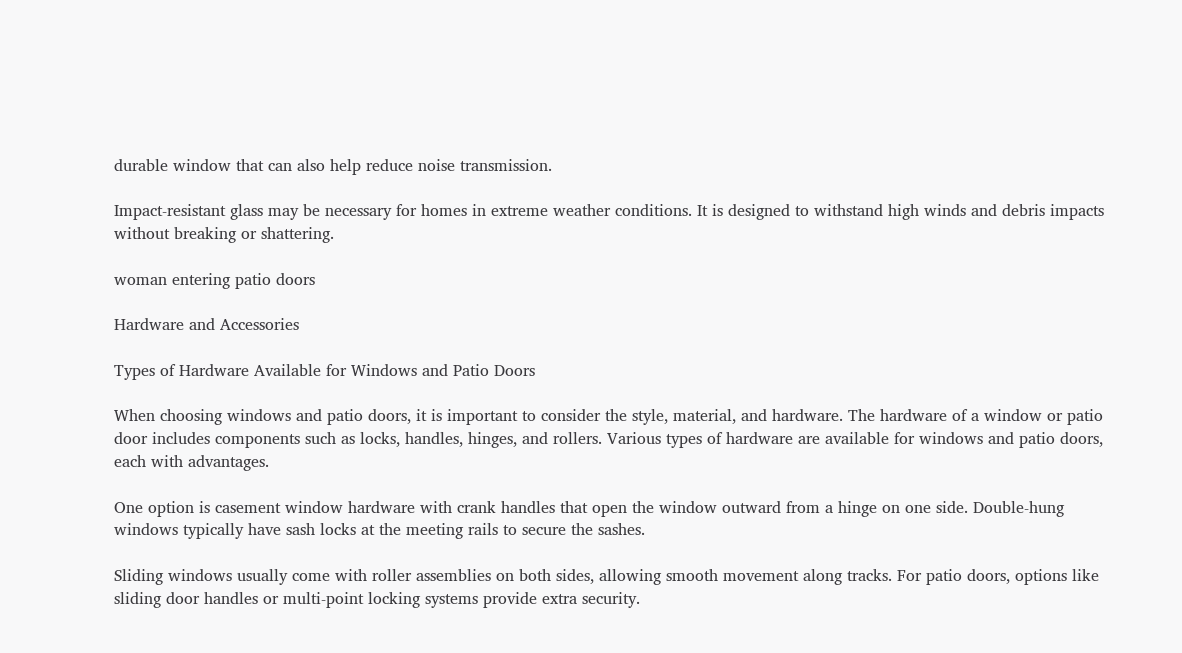durable window that can also help reduce noise transmission.

Impact-resistant glass may be necessary for homes in extreme weather conditions. It is designed to withstand high winds and debris impacts without breaking or shattering.

woman entering patio doors

Hardware and Accessories

Types of Hardware Available for Windows and Patio Doors

When choosing windows and patio doors, it is important to consider the style, material, and hardware. The hardware of a window or patio door includes components such as locks, handles, hinges, and rollers. Various types of hardware are available for windows and patio doors, each with advantages.

One option is casement window hardware with crank handles that open the window outward from a hinge on one side. Double-hung windows typically have sash locks at the meeting rails to secure the sashes.

Sliding windows usually come with roller assemblies on both sides, allowing smooth movement along tracks. For patio doors, options like sliding door handles or multi-point locking systems provide extra security.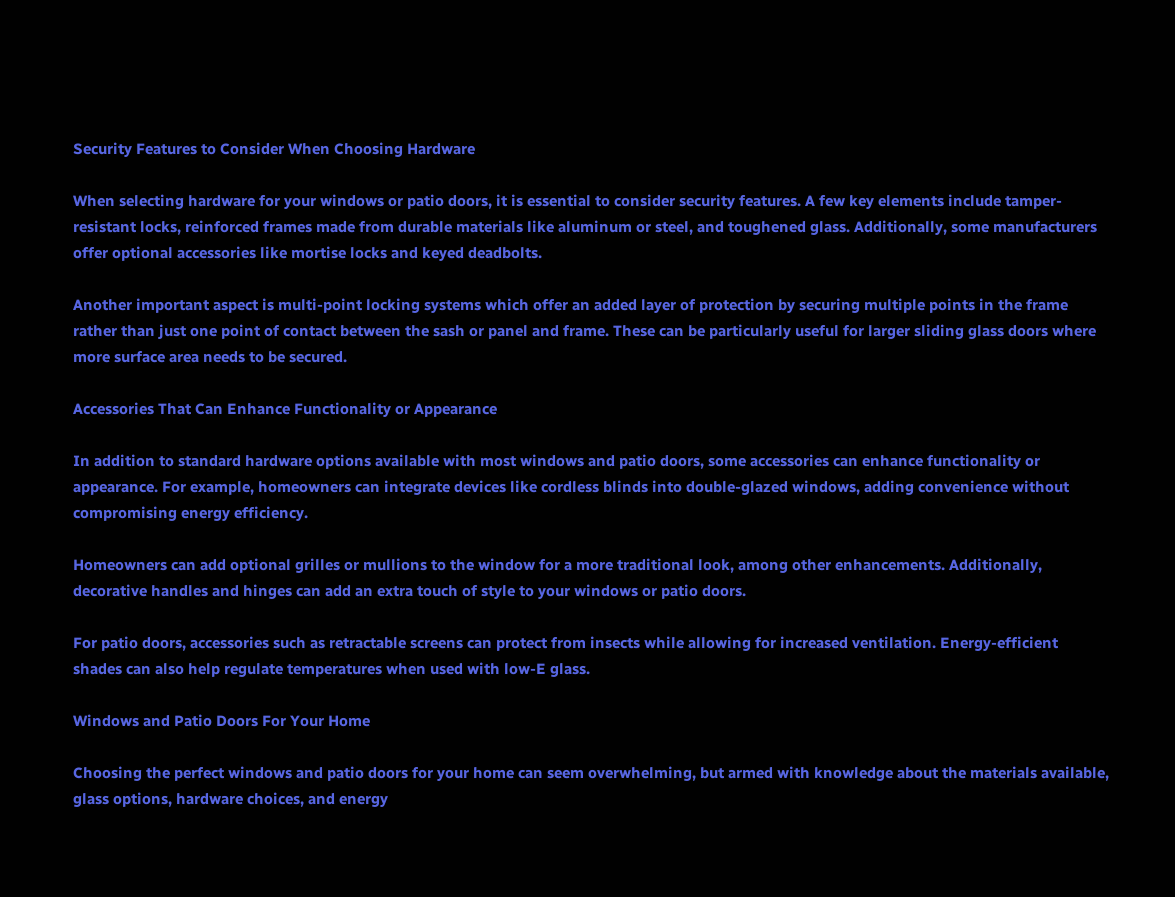Security Features to Consider When Choosing Hardware

When selecting hardware for your windows or patio doors, it is essential to consider security features. A few key elements include tamper-resistant locks, reinforced frames made from durable materials like aluminum or steel, and toughened glass. Additionally, some manufacturers offer optional accessories like mortise locks and keyed deadbolts.

Another important aspect is multi-point locking systems which offer an added layer of protection by securing multiple points in the frame rather than just one point of contact between the sash or panel and frame. These can be particularly useful for larger sliding glass doors where more surface area needs to be secured.

Accessories That Can Enhance Functionality or Appearance

In addition to standard hardware options available with most windows and patio doors, some accessories can enhance functionality or appearance. For example, homeowners can integrate devices like cordless blinds into double-glazed windows, adding convenience without compromising energy efficiency.

Homeowners can add optional grilles or mullions to the window for a more traditional look, among other enhancements. Additionally, decorative handles and hinges can add an extra touch of style to your windows or patio doors.

For patio doors, accessories such as retractable screens can protect from insects while allowing for increased ventilation. Energy-efficient shades can also help regulate temperatures when used with low-E glass.

Windows and Patio Doors For Your Home

Choosing the perfect windows and patio doors for your home can seem overwhelming, but armed with knowledge about the materials available, glass options, hardware choices, and energy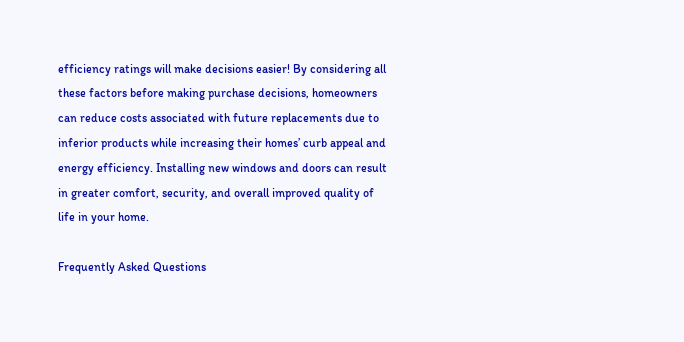efficiency ratings will make decisions easier! By considering all these factors before making purchase decisions, homeowners can reduce costs associated with future replacements due to inferior products while increasing their homes’ curb appeal and energy efficiency. Installing new windows and doors can result in greater comfort, security, and overall improved quality of life in your home.

Frequently Asked Questions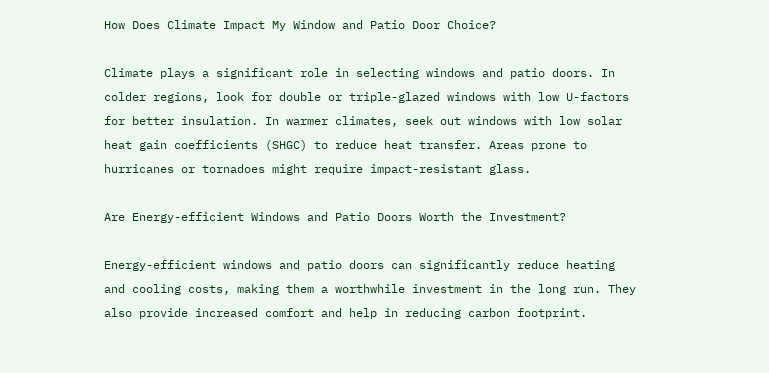How Does Climate Impact My Window and Patio Door Choice?

Climate plays a significant role in selecting windows and patio doors. In colder regions, look for double or triple-glazed windows with low U-factors for better insulation. In warmer climates, seek out windows with low solar heat gain coefficients (SHGC) to reduce heat transfer. Areas prone to hurricanes or tornadoes might require impact-resistant glass.

Are Energy-efficient Windows and Patio Doors Worth the Investment?

Energy-efficient windows and patio doors can significantly reduce heating and cooling costs, making them a worthwhile investment in the long run. They also provide increased comfort and help in reducing carbon footprint.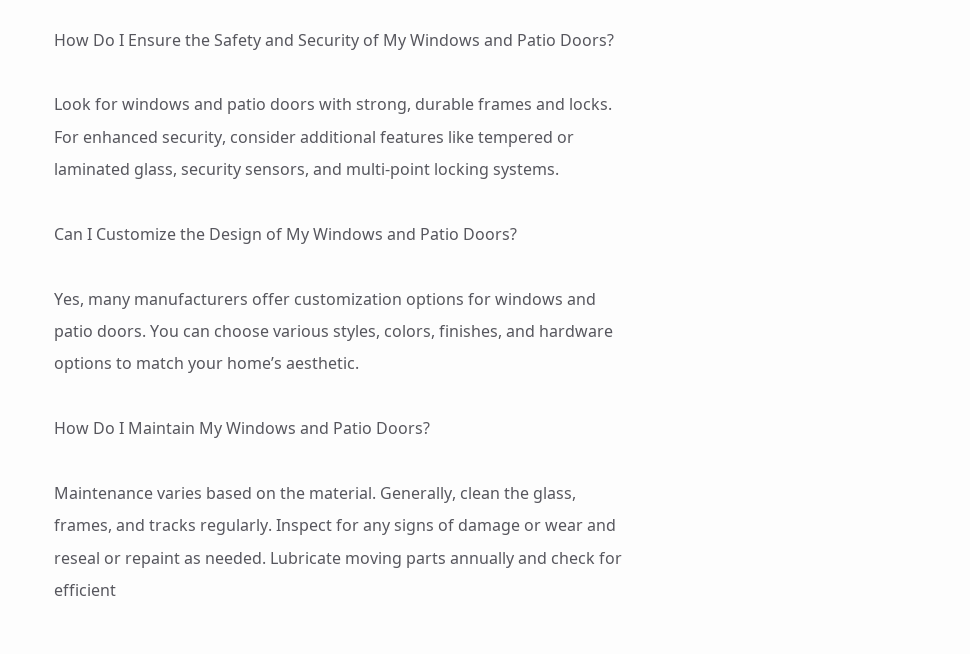How Do I Ensure the Safety and Security of My Windows and Patio Doors?

Look for windows and patio doors with strong, durable frames and locks. For enhanced security, consider additional features like tempered or laminated glass, security sensors, and multi-point locking systems.

Can I Customize the Design of My Windows and Patio Doors?

Yes, many manufacturers offer customization options for windows and patio doors. You can choose various styles, colors, finishes, and hardware options to match your home’s aesthetic.

How Do I Maintain My Windows and Patio Doors?

Maintenance varies based on the material. Generally, clean the glass, frames, and tracks regularly. Inspect for any signs of damage or wear and reseal or repaint as needed. Lubricate moving parts annually and check for efficient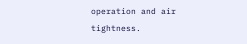operation and air tightness.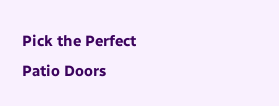Pick the Perfect Patio Doors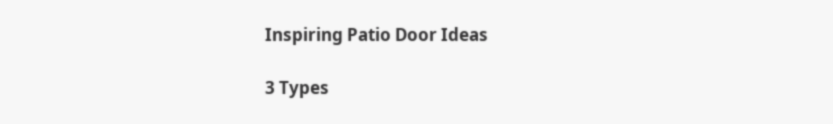Inspiring Patio Door Ideas

3 Types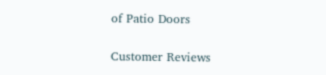of Patio Doors

Customer Reviews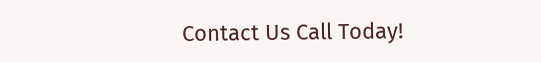Contact Us Call Today!